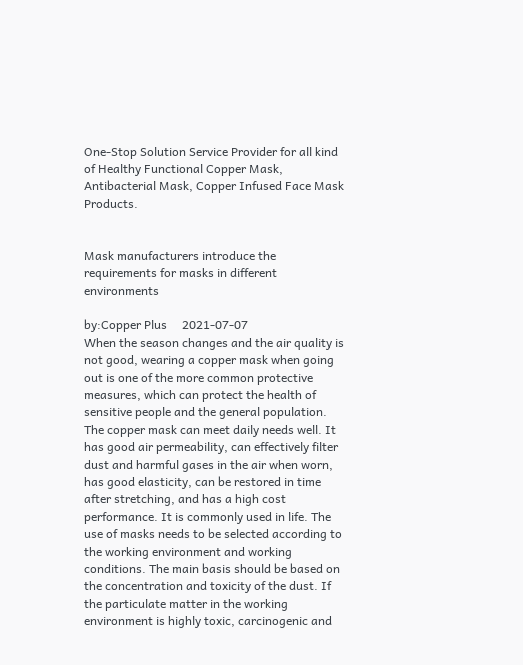One-Stop Solution Service Provider for all kind of Healthy Functional Copper Mask, Antibacterial Mask, Copper Infused Face Mask Products.


Mask manufacturers introduce the requirements for masks in different environments

by:Copper Plus     2021-07-07
When the season changes and the air quality is not good, wearing a copper mask when going out is one of the more common protective measures, which can protect the health of sensitive people and the general population. The copper mask can meet daily needs well. It has good air permeability, can effectively filter dust and harmful gases in the air when worn, has good elasticity, can be restored in time after stretching, and has a high cost performance. It is commonly used in life. The use of masks needs to be selected according to the working environment and working conditions. The main basis should be based on the concentration and toxicity of the dust. If the particulate matter in the working environment is highly toxic, carcinogenic and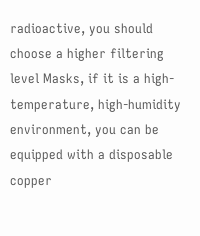radioactive, you should choose a higher filtering level Masks, if it is a high-temperature, high-humidity environment, you can be equipped with a disposable copper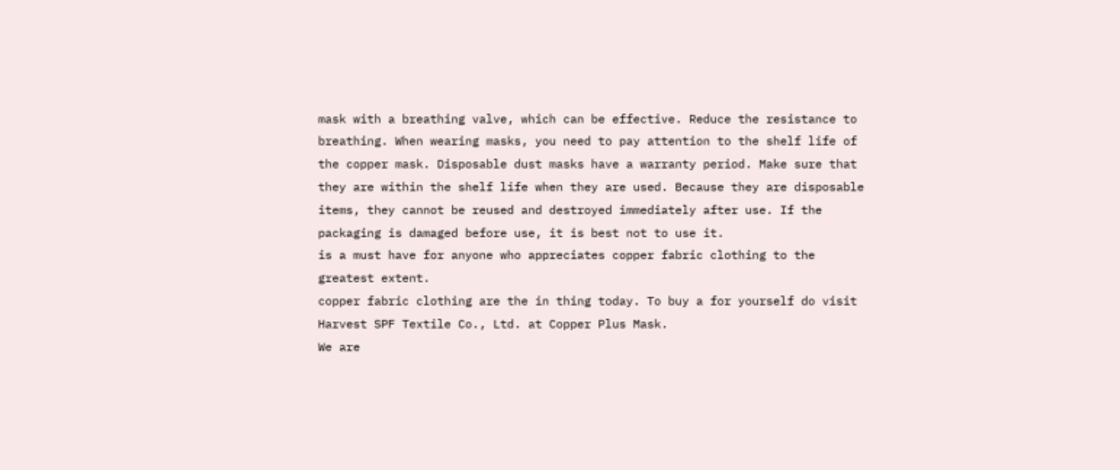mask with a breathing valve, which can be effective. Reduce the resistance to breathing. When wearing masks, you need to pay attention to the shelf life of the copper mask. Disposable dust masks have a warranty period. Make sure that they are within the shelf life when they are used. Because they are disposable items, they cannot be reused and destroyed immediately after use. If the packaging is damaged before use, it is best not to use it.
is a must have for anyone who appreciates copper fabric clothing to the greatest extent.
copper fabric clothing are the in thing today. To buy a for yourself do visit Harvest SPF Textile Co., Ltd. at Copper Plus Mask.
We are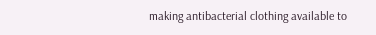making antibacterial clothing available to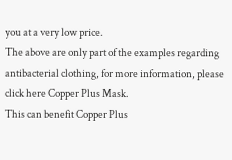you at a very low price.
The above are only part of the examples regarding antibacterial clothing, for more information, please click here Copper Plus Mask.
This can benefit Copper Plus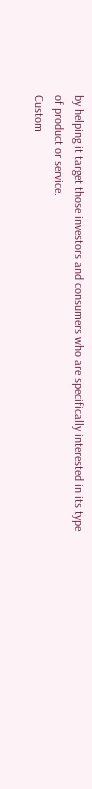by helping it target those investors and consumers who are specifically interested in its type of product or service.
Custom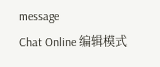message
Chat Online 编辑模式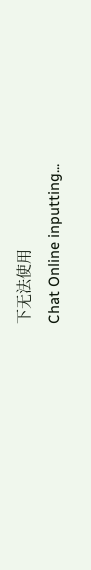下无法使用
Chat Online inputting...